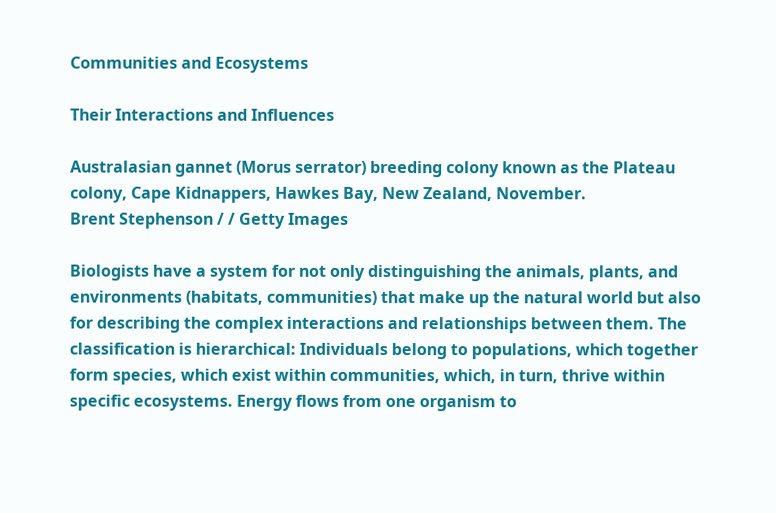Communities and Ecosystems

Their Interactions and Influences

Australasian gannet (Morus serrator) breeding colony known as the Plateau colony, Cape Kidnappers, Hawkes Bay, New Zealand, November.
Brent Stephenson / / Getty Images

Biologists have a system for not only distinguishing the animals, plants, and environments (habitats, communities) that make up the natural world but also for describing the complex interactions and relationships between them. The classification is hierarchical: Individuals belong to populations, which together form species, which exist within communities, which, in turn, thrive within specific ecosystems. Energy flows from one organism to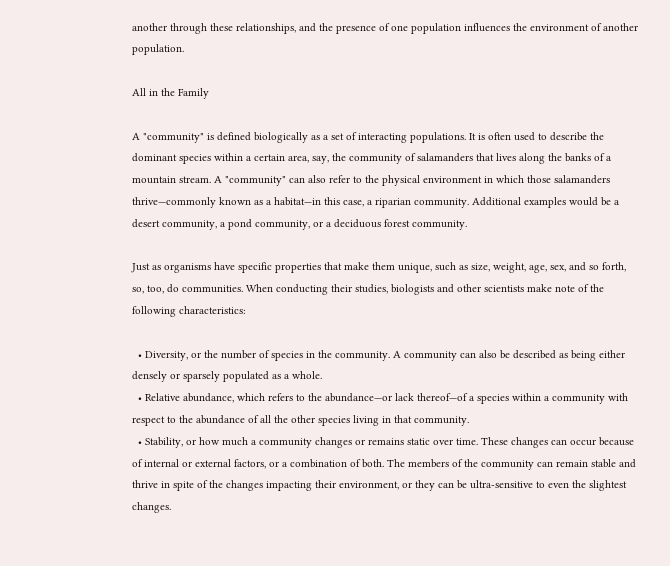another through these relationships, and the presence of one population influences the environment of another population.

All in the Family

A "community" is defined biologically as a set of interacting populations. It is often used to describe the dominant species within a certain area, say, the community of salamanders that lives along the banks of a mountain stream. A "community" can also refer to the physical environment in which those salamanders thrive—commonly known as a habitat—in this case, a riparian community. Additional examples would be a desert community, a pond community, or a deciduous forest community.

Just as organisms have specific properties that make them unique, such as size, weight, age, sex, and so forth, so, too, do communities. When conducting their studies, biologists and other scientists make note of the following characteristics:

  • Diversity, or the number of species in the community. A community can also be described as being either densely or sparsely populated as a whole.
  • Relative abundance, which refers to the abundance—or lack thereof—of a species within a community with respect to the abundance of all the other species living in that community.
  • Stability, or how much a community changes or remains static over time. These changes can occur because of internal or external factors, or a combination of both. The members of the community can remain stable and thrive in spite of the changes impacting their environment, or they can be ultra-sensitive to even the slightest changes.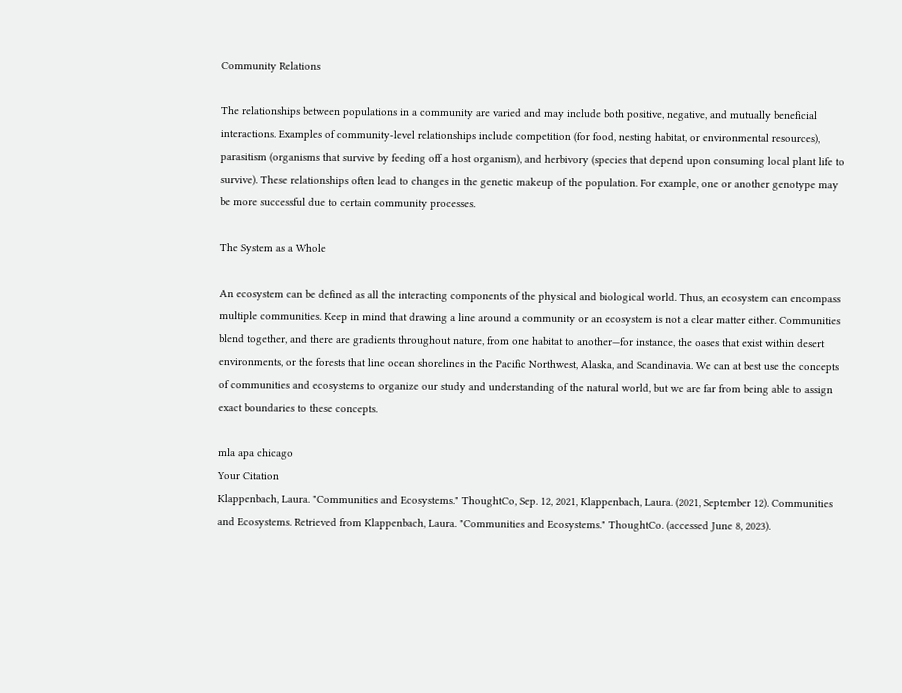Community Relations

The relationships between populations in a community are varied and may include both positive, negative, and mutually beneficial interactions. Examples of community-level relationships include competition (for food, nesting habitat, or environmental resources), parasitism (organisms that survive by feeding off a host organism), and herbivory (species that depend upon consuming local plant life to survive). These relationships often lead to changes in the genetic makeup of the population. For example, one or another genotype may be more successful due to certain community processes.

The System as a Whole

An ecosystem can be defined as all the interacting components of the physical and biological world. Thus, an ecosystem can encompass multiple communities. Keep in mind that drawing a line around a community or an ecosystem is not a clear matter either. Communities blend together, and there are gradients throughout nature, from one habitat to another—for instance, the oases that exist within desert environments, or the forests that line ocean shorelines in the Pacific Northwest, Alaska, and Scandinavia. We can at best use the concepts of communities and ecosystems to organize our study and understanding of the natural world, but we are far from being able to assign exact boundaries to these concepts.

mla apa chicago
Your Citation
Klappenbach, Laura. "Communities and Ecosystems." ThoughtCo, Sep. 12, 2021, Klappenbach, Laura. (2021, September 12). Communities and Ecosystems. Retrieved from Klappenbach, Laura. "Communities and Ecosystems." ThoughtCo. (accessed June 8, 2023).